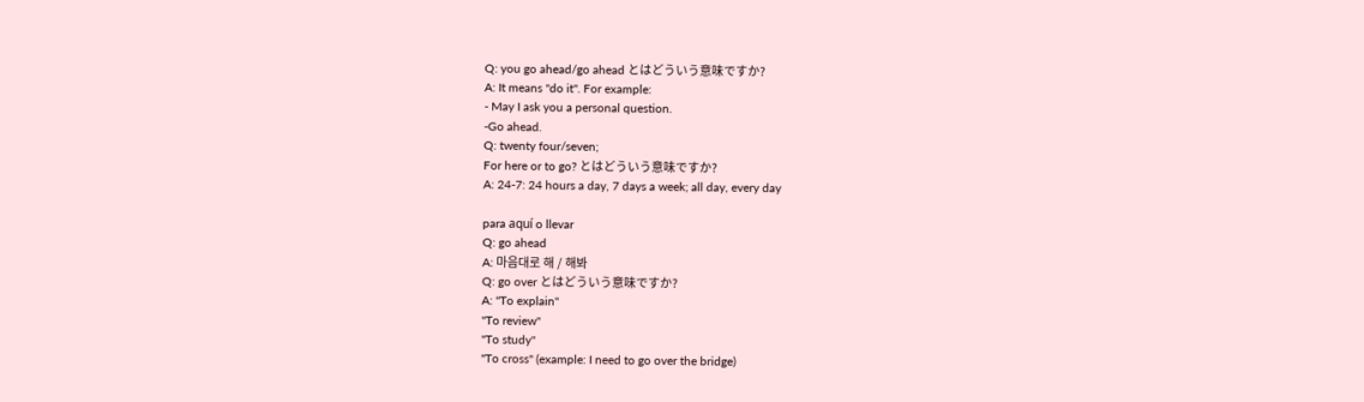Q: you go ahead/go ahead とはどういう意味ですか?
A: It means "do it". For example:
- May I ask you a personal question.
-Go ahead.
Q: twenty four/seven;
For here or to go? とはどういう意味ですか?
A: 24-7: 24 hours a day, 7 days a week; all day, every day

para aquí o llevar
Q: go ahead
A: 마음대로 해 / 해봐
Q: go over とはどういう意味ですか?
A: "To explain"
"To review"
"To study"
"To cross" (example: I need to go over the bridge)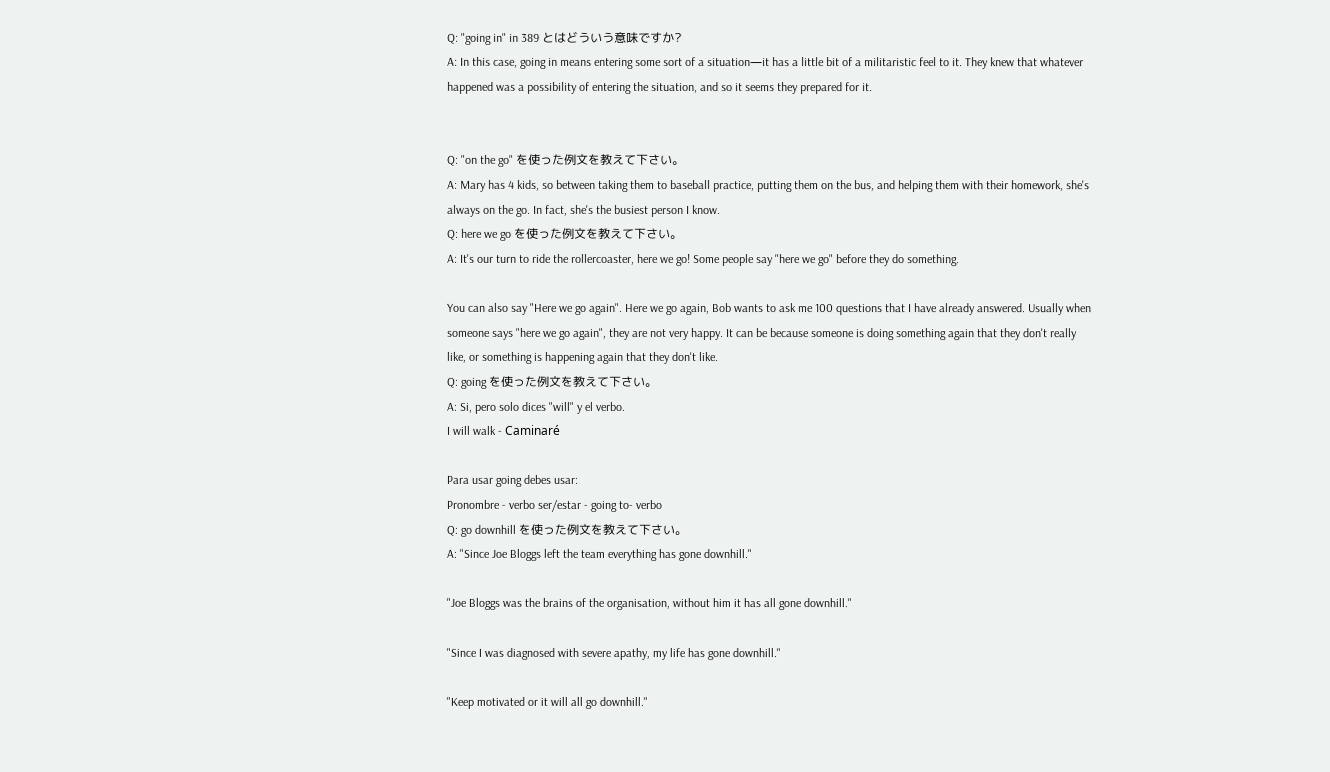Q: "going in" in 389 とはどういう意味ですか?
A: In this case, going in means entering some sort of a situation—it has a little bit of a militaristic feel to it. They knew that whatever happened was a possibility of entering the situation, and so it seems they prepared for it.


Q: "on the go" を使った例文を教えて下さい。
A: Mary has 4 kids, so between taking them to baseball practice, putting them on the bus, and helping them with their homework, she's always on the go. In fact, she's the busiest person I know.
Q: here we go を使った例文を教えて下さい。
A: It's our turn to ride the rollercoaster, here we go! Some people say "here we go" before they do something.

You can also say "Here we go again". Here we go again, Bob wants to ask me 100 questions that I have already answered. Usually when someone says "here we go again", they are not very happy. It can be because someone is doing something again that they don't really like, or something is happening again that they don't like.
Q: going を使った例文を教えて下さい。
A: Si, pero solo dices "will" y el verbo.
I will walk - Caminaré

Para usar going debes usar:
Pronombre - verbo ser/estar - going to- verbo
Q: go downhill を使った例文を教えて下さい。
A: "Since Joe Bloggs left the team everything has gone downhill."

"Joe Bloggs was the brains of the organisation, without him it has all gone downhill."

"Since I was diagnosed with severe apathy, my life has gone downhill."

"Keep motivated or it will all go downhill."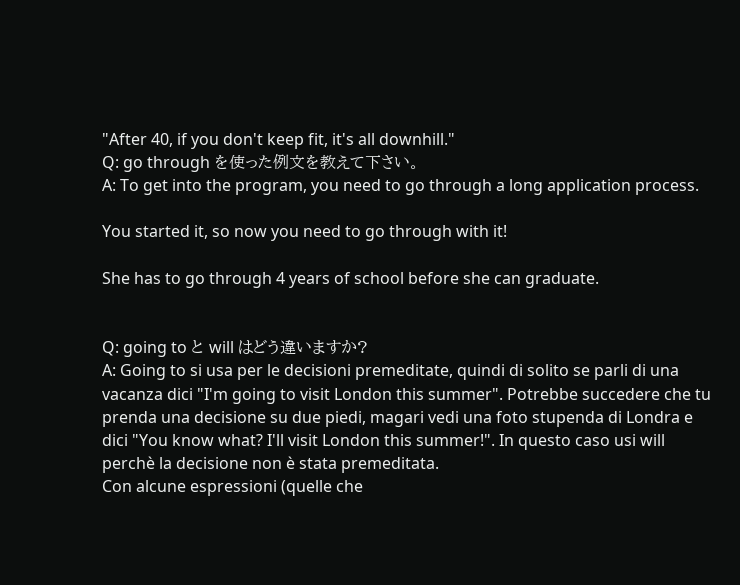"After 40, if you don't keep fit, it's all downhill."
Q: go through を使った例文を教えて下さい。
A: To get into the program, you need to go through a long application process.

You started it, so now you need to go through with it!

She has to go through 4 years of school before she can graduate.


Q: going to と will はどう違いますか?
A: Going to si usa per le decisioni premeditate, quindi di solito se parli di una vacanza dici "I'm going to visit London this summer". Potrebbe succedere che tu prenda una decisione su due piedi, magari vedi una foto stupenda di Londra e dici "You know what? I'll visit London this summer!". In questo caso usi will perchè la decisione non è stata premeditata.
Con alcune espressioni (quelle che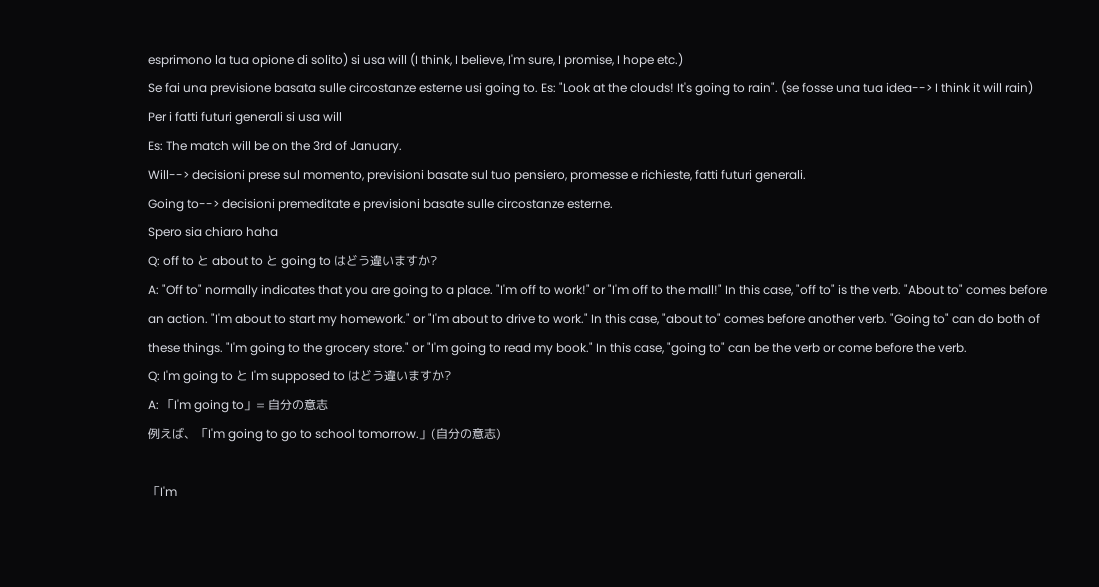esprimono la tua opione di solito) si usa will (I think, I believe, I'm sure, I promise, I hope etc.)
Se fai una previsione basata sulle circostanze esterne usi going to. Es: "Look at the clouds! It's going to rain". (se fosse una tua idea--> I think it will rain)
Per i fatti futuri generali si usa will
Es: The match will be on the 3rd of January.
Will--> decisioni prese sul momento, previsioni basate sul tuo pensiero, promesse e richieste, fatti futuri generali.
Going to--> decisioni premeditate e previsioni basate sulle circostanze esterne.
Spero sia chiaro haha
Q: off to と about to と going to はどう違いますか?
A: "Off to" normally indicates that you are going to a place. "I'm off to work!" or "I'm off to the mall!" In this case, "off to" is the verb. "About to" comes before an action. "I'm about to start my homework." or "I'm about to drive to work." In this case, "about to" comes before another verb. "Going to" can do both of these things. "I'm going to the grocery store." or "I'm going to read my book." In this case, "going to" can be the verb or come before the verb.
Q: I'm going to と I'm supposed to はどう違いますか?
A: 「I'm going to」= 自分の意志
例えば、「I'm going to go to school tomorrow.」(自分の意志)

「I'm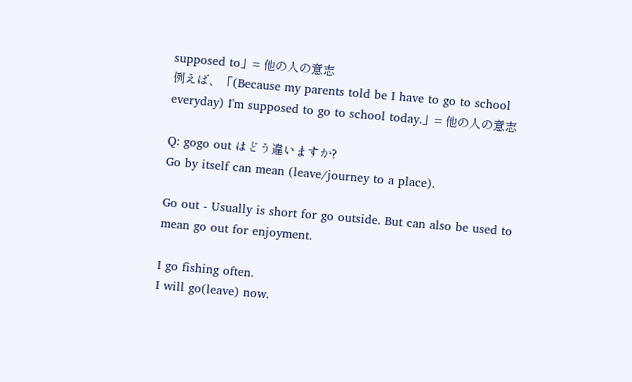supposed to」= 他の人の意志
例えば、「(Because my parents told be I have to go to school everyday) I'm supposed to go to school today.」= 他の人の意志

Q: gogo out はどう違いますか?
Go by itself can mean (leave/journey to a place).

Go out - Usually is short for go outside. But can also be used to mean go out for enjoyment.

I go fishing often.
I will go(leave) now.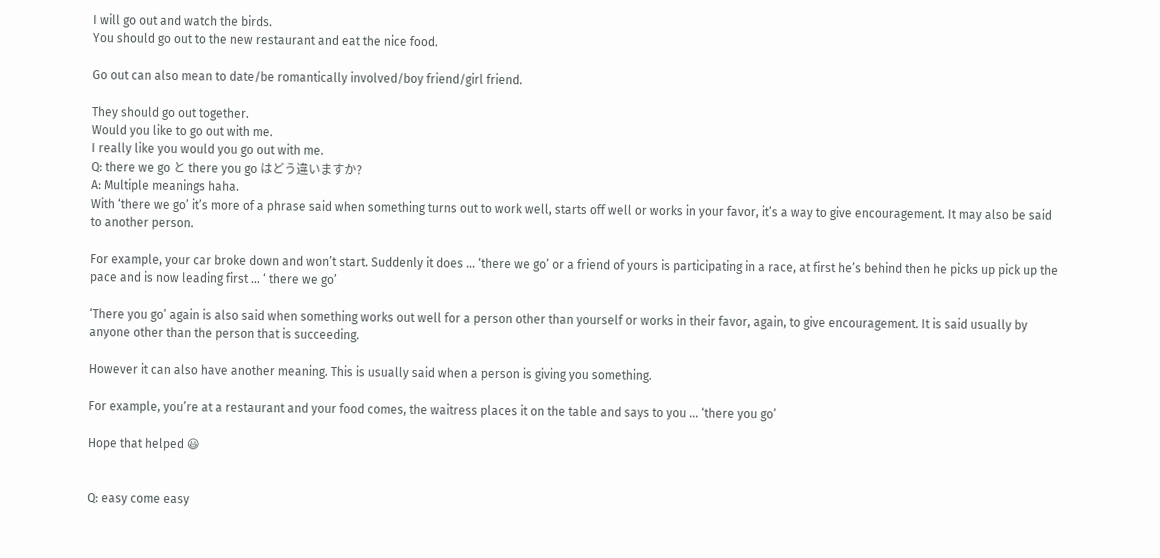I will go out and watch the birds.
You should go out to the new restaurant and eat the nice food.

Go out can also mean to date/be romantically involved/boy friend/girl friend.

They should go out together.
Would you like to go out with me.
I really like you would you go out with me.
Q: there we go と there you go はどう違いますか?
A: Multiple meanings haha.
With ‘there we go’ it’s more of a phrase said when something turns out to work well, starts off well or works in your favor, it’s a way to give encouragement. It may also be said to another person.

For example, your car broke down and won’t start. Suddenly it does ... ‘there we go’ or a friend of yours is participating in a race, at first he’s behind then he picks up pick up the pace and is now leading first ... ‘ there we go’

‘There you go’ again is also said when something works out well for a person other than yourself or works in their favor, again, to give encouragement. It is said usually by anyone other than the person that is succeeding.

However it can also have another meaning. This is usually said when a person is giving you something.

For example, you’re at a restaurant and your food comes, the waitress places it on the table and says to you ... ‘there you go’

Hope that helped 😃


Q: easy come easy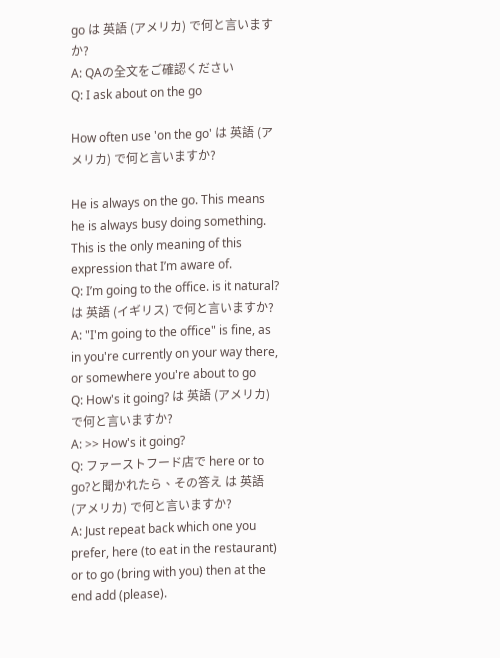go は 英語 (アメリカ) で何と言いますか?
A: QAの全文をご確認ください
Q: I ask about on the go

How often use 'on the go' は 英語 (アメリカ) で何と言いますか?

He is always on the go. This means he is always busy doing something. This is the only meaning of this expression that I’m aware of.
Q: I’m going to the office. is it natural? は 英語 (イギリス) で何と言いますか?
A: "I'm going to the office" is fine, as in you're currently on your way there, or somewhere you're about to go
Q: How's it going? は 英語 (アメリカ) で何と言いますか?
A: >> How's it going?
Q: ファーストフード店で here or to go?と聞かれたら、その答え は 英語 (アメリカ) で何と言いますか?
A: Just repeat back which one you prefer, here (to eat in the restaurant) or to go (bring with you) then at the end add (please).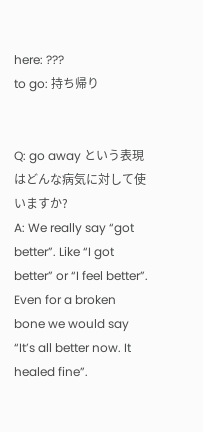here: ???
to go: 持ち帰り


Q: go away という表現はどんな病気に対して使いますか?
A: We really say “got better”. Like “I got better” or “I feel better”. Even for a broken bone we would say “It’s all better now. It healed fine”.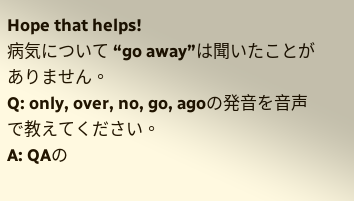Hope that helps!
病気について “go away”は聞いたことがありません。
Q: only, over, no, go, agoの発音を音声で教えてください。
A: QAの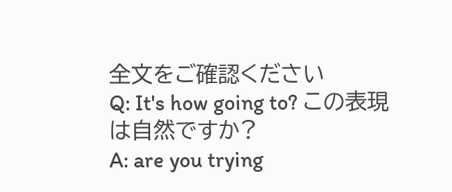全文をご確認ください
Q: It's how going to? この表現は自然ですか?
A: are you trying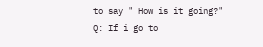to say " How is it going?"
Q: If i go to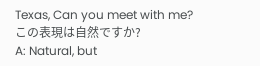Texas, Can you meet with me? この表現は自然ですか?
A: Natural, but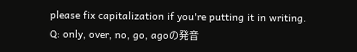please fix capitalization if you're putting it in writing.
Q: only, over, no, go, agoの発音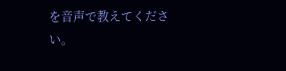を音声で教えてください。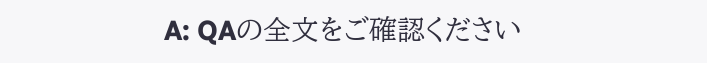A: QAの全文をご確認ください